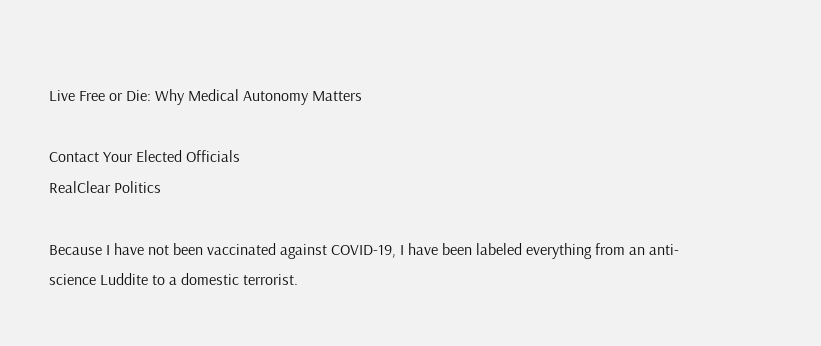Live Free or Die: Why Medical Autonomy Matters

Contact Your Elected Officials
RealClear Politics

Because I have not been vaccinated against COVID-19, I have been labeled everything from an anti-science Luddite to a domestic terrorist.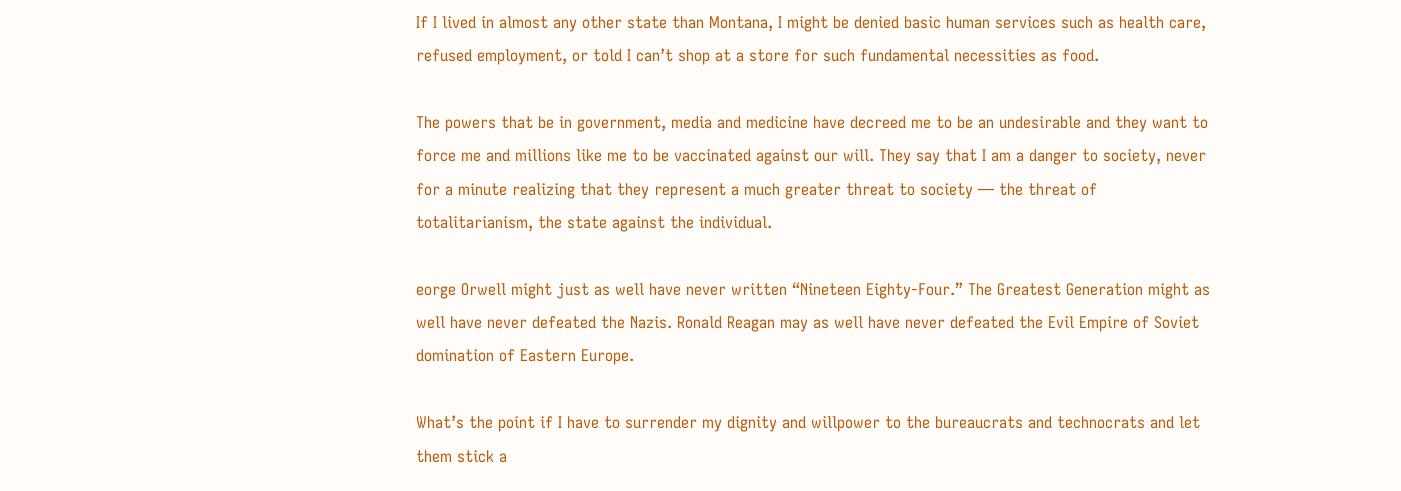If I lived in almost any other state than Montana, I might be denied basic human services such as health care, refused employment, or told I can’t shop at a store for such fundamental necessities as food.

The powers that be in government, media and medicine have decreed me to be an undesirable and they want to force me and millions like me to be vaccinated against our will. They say that I am a danger to society, never for a minute realizing that they represent a much greater threat to society — the threat of totalitarianism, the state against the individual.

eorge Orwell might just as well have never written “Nineteen Eighty-Four.” The Greatest Generation might as well have never defeated the Nazis. Ronald Reagan may as well have never defeated the Evil Empire of Soviet domination of Eastern Europe.

What’s the point if I have to surrender my dignity and willpower to the bureaucrats and technocrats and let them stick a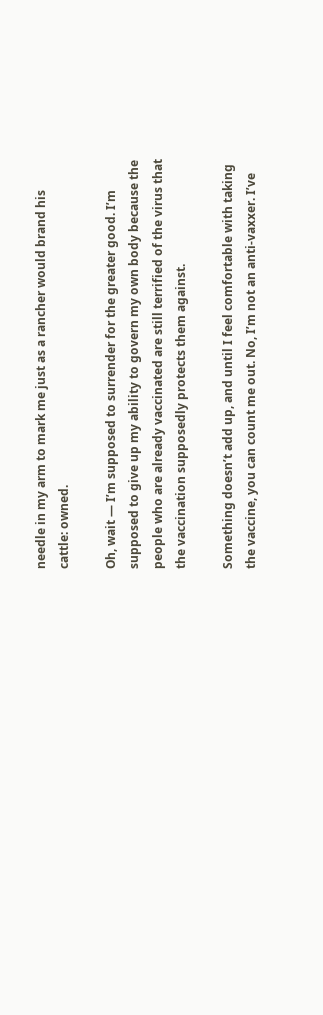needle in my arm to mark me just as a rancher would brand his cattle: owned.

Oh, wait — I’m supposed to surrender for the greater good. I’m supposed to give up my ability to govern my own body because the people who are already vaccinated are still terrified of the virus that the vaccination supposedly protects them against.

Something doesn’t add up, and until I feel comfortable with taking the vaccine, you can count me out. No, I’m not an anti-vaxxer. I’ve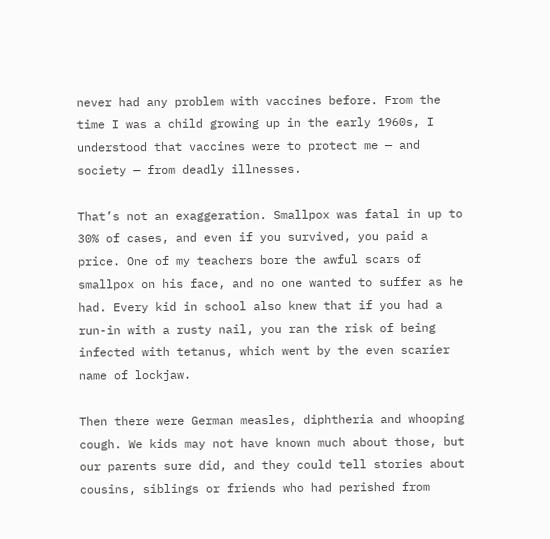never had any problem with vaccines before. From the time I was a child growing up in the early 1960s, I understood that vaccines were to protect me — and society — from deadly illnesses.

That’s not an exaggeration. Smallpox was fatal in up to 30% of cases, and even if you survived, you paid a price. One of my teachers bore the awful scars of smallpox on his face, and no one wanted to suffer as he had. Every kid in school also knew that if you had a run-in with a rusty nail, you ran the risk of being infected with tetanus, which went by the even scarier name of lockjaw.

Then there were German measles, diphtheria and whooping cough. We kids may not have known much about those, but our parents sure did, and they could tell stories about cousins, siblings or friends who had perished from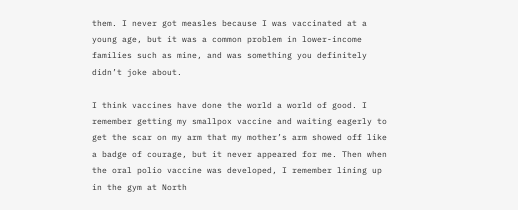them. I never got measles because I was vaccinated at a young age, but it was a common problem in lower-income families such as mine, and was something you definitely didn’t joke about.

I think vaccines have done the world a world of good. I remember getting my smallpox vaccine and waiting eagerly to get the scar on my arm that my mother’s arm showed off like a badge of courage, but it never appeared for me. Then when the oral polio vaccine was developed, I remember lining up in the gym at North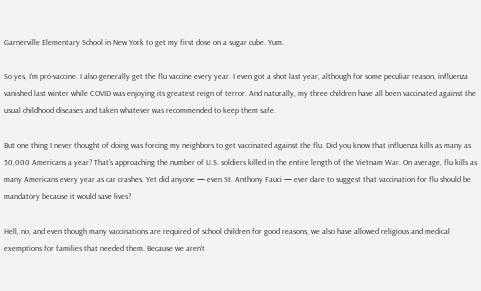Garnerville Elementary School in New York to get my first dose on a sugar cube. Yum.

So yes, I’m pro-vaccine. I also generally get the flu vaccine every year. I even got a shot last year, although for some peculiar reason, influenza vanished last winter while COVID was enjoying its greatest reign of terror. And naturally, my three children have all been vaccinated against the usual childhood diseases and taken whatever was recommended to keep them safe.

But one thing I never thought of doing was forcing my neighbors to get vaccinated against the flu. Did you know that influenza kills as many as 50,000 Americans a year? That’s approaching the number of U.S. soldiers killed in the entire length of the Vietnam War. On average, flu kills as many Americans every year as car crashes. Yet did anyone — even St. Anthony Fauci — ever dare to suggest that vaccination for flu should be mandatory because it would save lives?

Hell, no, and even though many vaccinations are required of school children for good reasons, we also have allowed religious and medical exemptions for families that needed them. Because we aren’t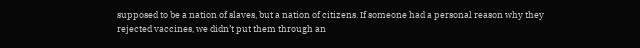supposed to be a nation of slaves, but a nation of citizens. If someone had a personal reason why they rejected vaccines, we didn’t put them through an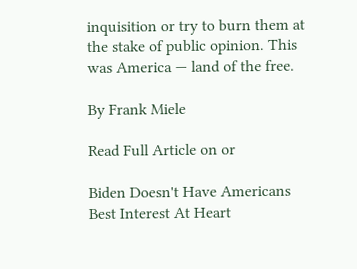inquisition or try to burn them at the stake of public opinion. This was America — land of the free.

By Frank Miele

Read Full Article on or

Biden Doesn't Have Americans Best Interest At Heart